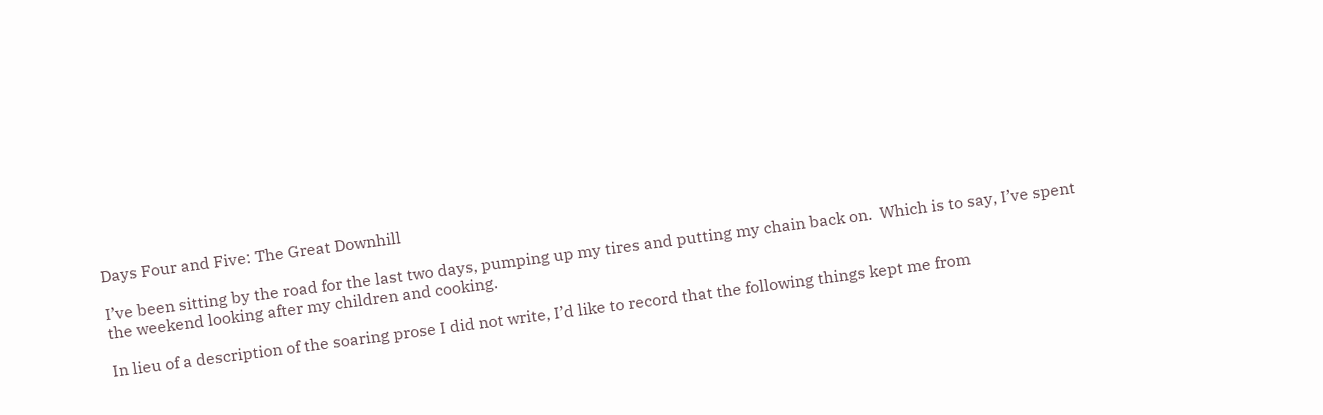Days Four and Five: The Great Downhill

I’ve been sitting by the road for the last two days, pumping up my tires and putting my chain back on.  Which is to say, I’ve spent the weekend looking after my children and cooking.

In lieu of a description of the soaring prose I did not write, I’d like to record that the following things kept me from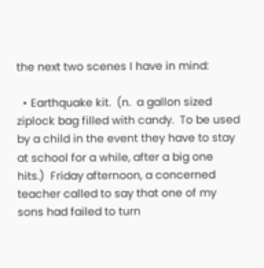the next two scenes I have in mind:

  • Earthquake kit.  (n.  a gallon sized ziplock bag filled with candy.  To be used by a child in the event they have to stay at school for a while, after a big one hits.)  Friday afternoon, a concerned teacher called to say that one of my sons had failed to turn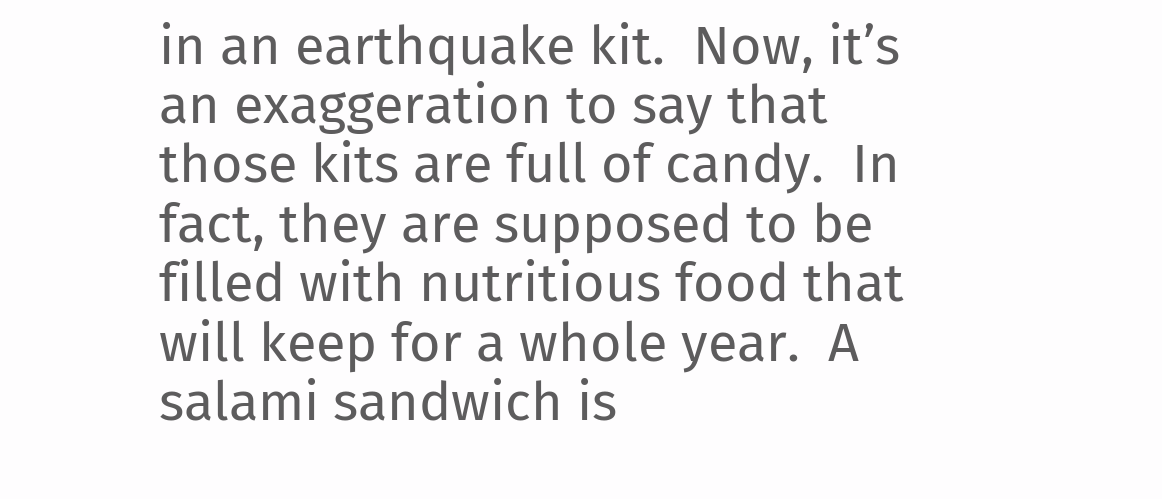in an earthquake kit.  Now, it’s an exaggeration to say that those kits are full of candy.  In fact, they are supposed to be filled with nutritious food that will keep for a whole year.  A salami sandwich is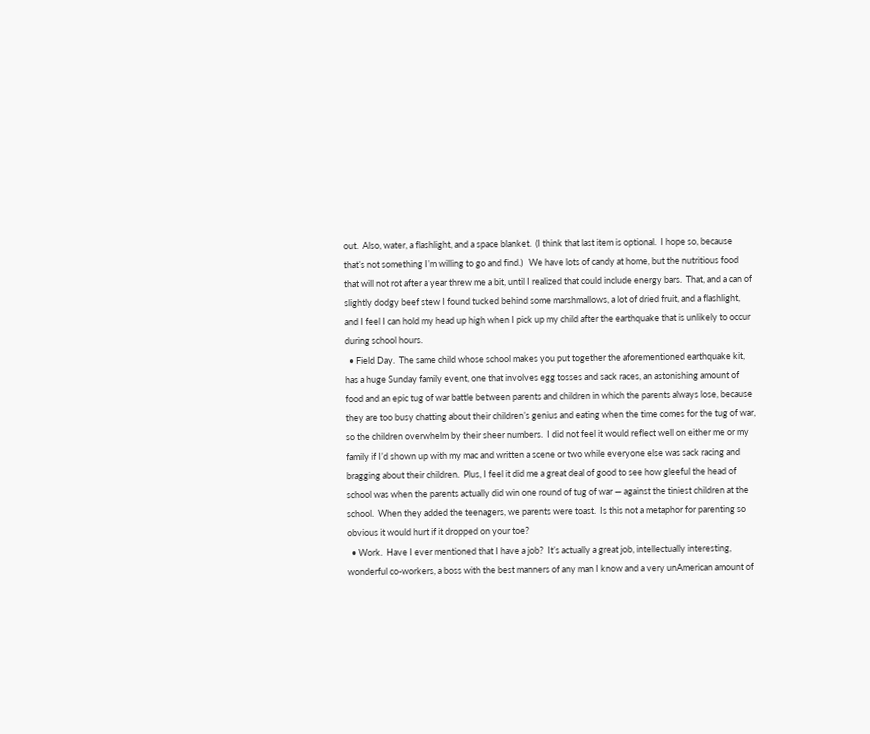out.  Also, water, a flashlight, and a space blanket.  (I think that last item is optional.  I hope so, because that’s not something I’m willing to go and find.)   We have lots of candy at home, but the nutritious food that will not rot after a year threw me a bit, until I realized that could include energy bars.  That, and a can of slightly dodgy beef stew I found tucked behind some marshmallows, a lot of dried fruit, and a flashlight, and I feel I can hold my head up high when I pick up my child after the earthquake that is unlikely to occur during school hours.
  • Field Day.  The same child whose school makes you put together the aforementioned earthquake kit, has a huge Sunday family event, one that involves egg tosses and sack races, an astonishing amount of food and an epic tug of war battle between parents and children in which the parents always lose, because they are too busy chatting about their children’s genius and eating when the time comes for the tug of war, so the children overwhelm by their sheer numbers.  I did not feel it would reflect well on either me or my family if I’d shown up with my mac and written a scene or two while everyone else was sack racing and bragging about their children.  Plus, I feel it did me a great deal of good to see how gleeful the head of school was when the parents actually did win one round of tug of war — against the tiniest children at the school.  When they added the teenagers, we parents were toast.  Is this not a metaphor for parenting so obvious it would hurt if it dropped on your toe?
  • Work.  Have I ever mentioned that I have a job?  It’s actually a great job, intellectually interesting, wonderful co-workers, a boss with the best manners of any man I know and a very unAmerican amount of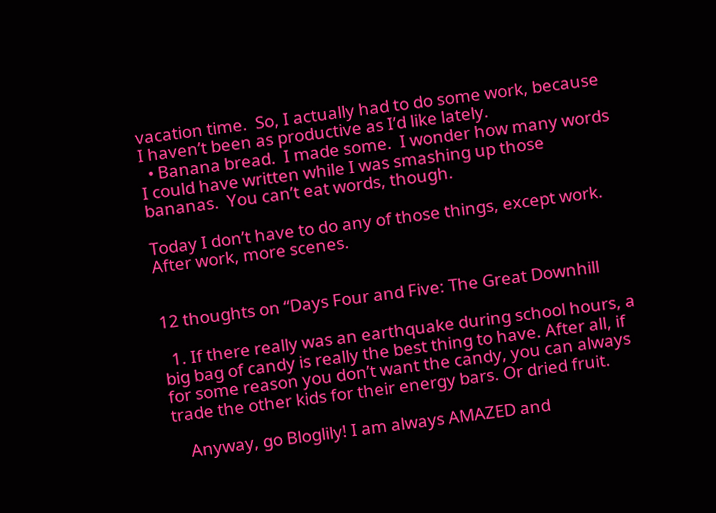vacation time.  So, I actually had to do some work, because I haven’t been as productive as I’d like lately.
  • Banana bread.  I made some.  I wonder how many words I could have written while I was smashing up those bananas.  You can’t eat words, though.

Today I don’t have to do any of those things, except work.  After work, more scenes.


12 thoughts on “Days Four and Five: The Great Downhill

  1. If there really was an earthquake during school hours, a big bag of candy is really the best thing to have. After all, if for some reason you don’t want the candy, you can always trade the other kids for their energy bars. Or dried fruit.

    Anyway, go Bloglily! I am always AMAZED and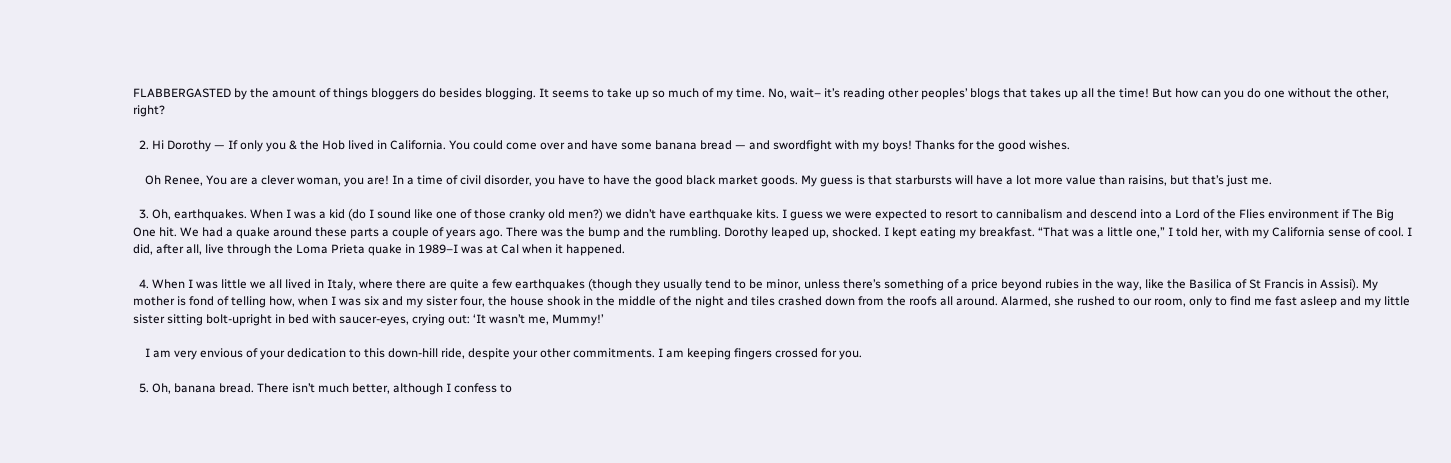FLABBERGASTED by the amount of things bloggers do besides blogging. It seems to take up so much of my time. No, wait– it’s reading other peoples’ blogs that takes up all the time! But how can you do one without the other, right?

  2. Hi Dorothy — If only you & the Hob lived in California. You could come over and have some banana bread — and swordfight with my boys! Thanks for the good wishes.

    Oh Renee, You are a clever woman, you are! In a time of civil disorder, you have to have the good black market goods. My guess is that starbursts will have a lot more value than raisins, but that’s just me.

  3. Oh, earthquakes. When I was a kid (do I sound like one of those cranky old men?) we didn’t have earthquake kits. I guess we were expected to resort to cannibalism and descend into a Lord of the Flies environment if The Big One hit. We had a quake around these parts a couple of years ago. There was the bump and the rumbling. Dorothy leaped up, shocked. I kept eating my breakfast. “That was a little one,” I told her, with my California sense of cool. I did, after all, live through the Loma Prieta quake in 1989–I was at Cal when it happened.

  4. When I was little we all lived in Italy, where there are quite a few earthquakes (though they usually tend to be minor, unless there’s something of a price beyond rubies in the way, like the Basilica of St Francis in Assisi). My mother is fond of telling how, when I was six and my sister four, the house shook in the middle of the night and tiles crashed down from the roofs all around. Alarmed, she rushed to our room, only to find me fast asleep and my little sister sitting bolt-upright in bed with saucer-eyes, crying out: ‘It wasn’t me, Mummy!’

    I am very envious of your dedication to this down-hill ride, despite your other commitments. I am keeping fingers crossed for you.

  5. Oh, banana bread. There isn’t much better, although I confess to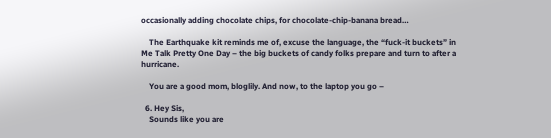occasionally adding chocolate chips, for chocolate-chip-banana bread…

    The Earthquake kit reminds me of, excuse the language, the “fuck-it buckets” in Me Talk Pretty One Day – the big buckets of candy folks prepare and turn to after a hurricane.

    You are a good mom, bloglily. And now, to the laptop you go –

  6. Hey Sis,
    Sounds like you are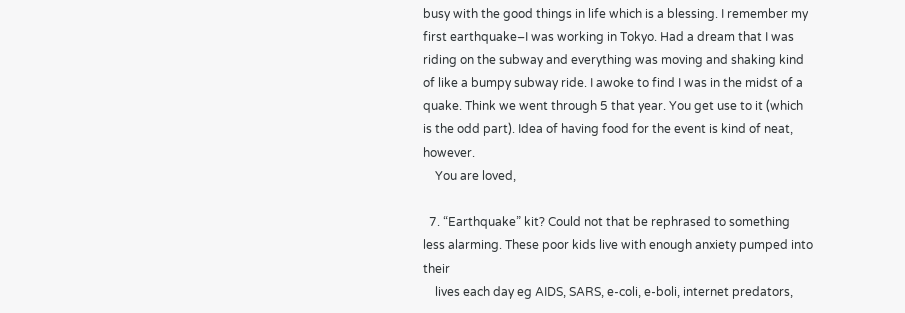busy with the good things in life which is a blessing. I remember my first earthquake–I was working in Tokyo. Had a dream that I was riding on the subway and everything was moving and shaking kind of like a bumpy subway ride. I awoke to find I was in the midst of a quake. Think we went through 5 that year. You get use to it (which is the odd part). Idea of having food for the event is kind of neat, however.
    You are loved,

  7. “Earthquake” kit? Could not that be rephrased to something less alarming. These poor kids live with enough anxiety pumped into their
    lives each day eg AIDS, SARS, e-coli, e-boli, internet predators,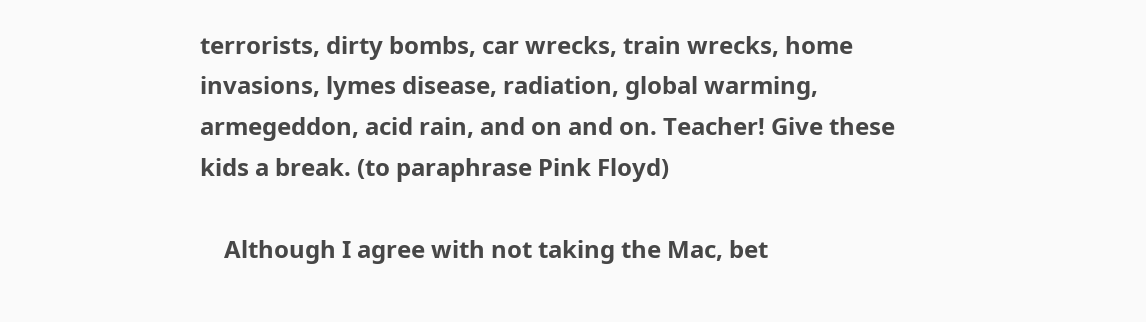terrorists, dirty bombs, car wrecks, train wrecks, home invasions, lymes disease, radiation, global warming, armegeddon, acid rain, and on and on. Teacher! Give these kids a break. (to paraphrase Pink Floyd)

    Although I agree with not taking the Mac, bet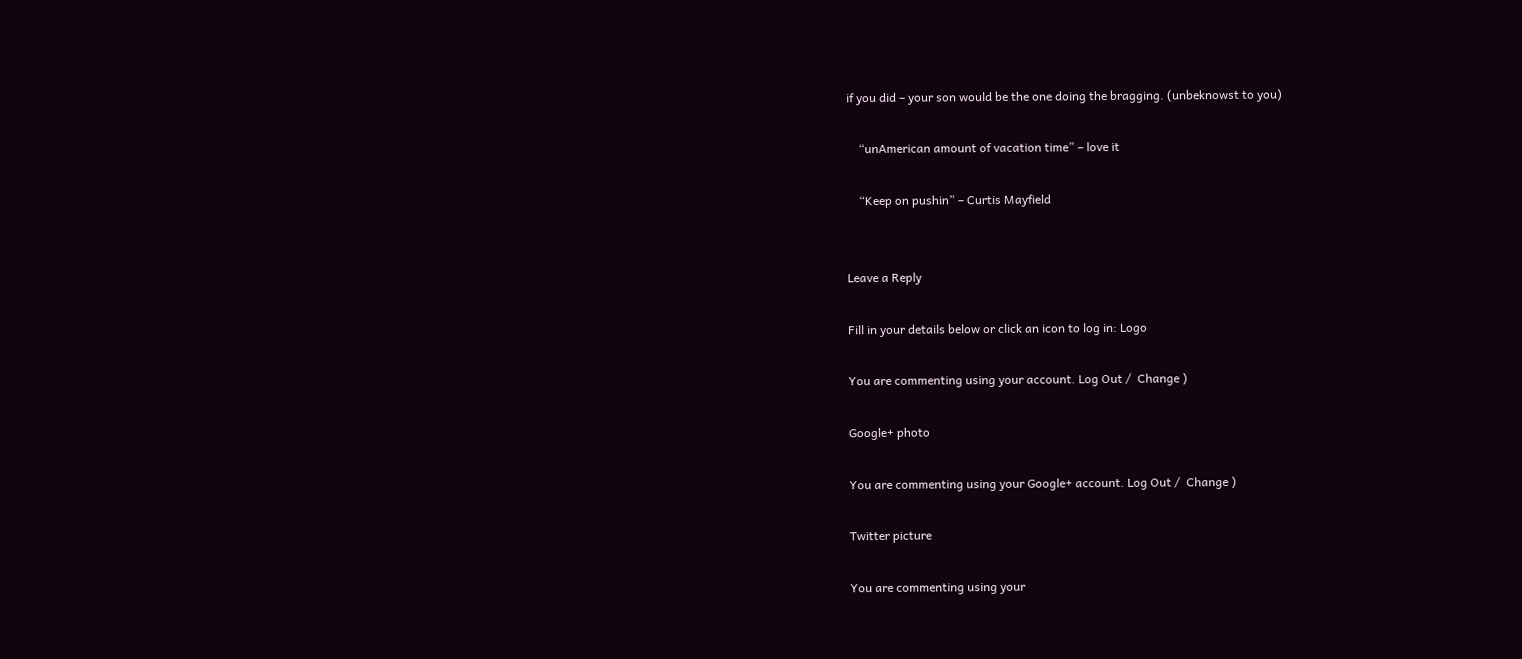if you did – your son would be the one doing the bragging. (unbeknowst to you)

    “unAmerican amount of vacation time” – love it

    “Keep on pushin” – Curtis Mayfield


Leave a Reply

Fill in your details below or click an icon to log in: Logo

You are commenting using your account. Log Out /  Change )

Google+ photo

You are commenting using your Google+ account. Log Out /  Change )

Twitter picture

You are commenting using your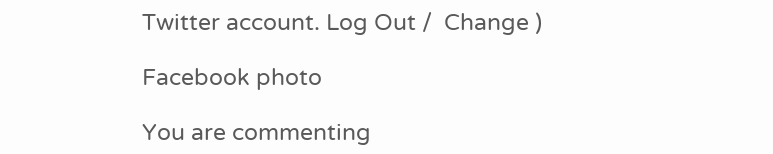Twitter account. Log Out /  Change )

Facebook photo

You are commenting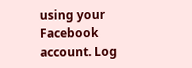using your Facebook account. Log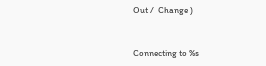Out /  Change )


Connecting to %s